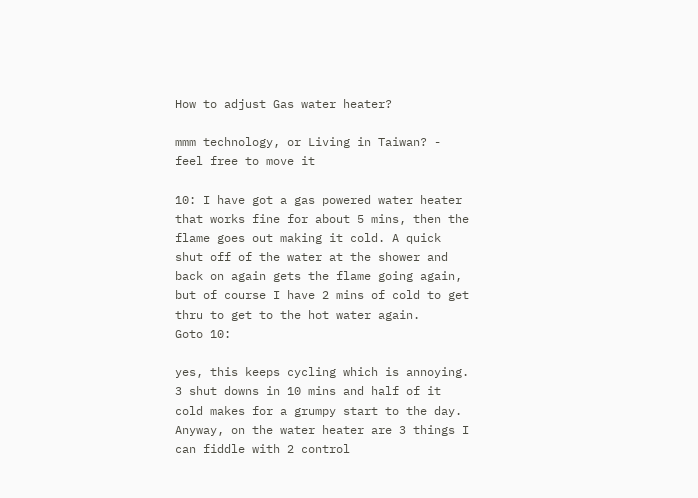How to adjust Gas water heater?

mmm technology, or Living in Taiwan? - feel free to move it

10: I have got a gas powered water heater that works fine for about 5 mins, then the flame goes out making it cold. A quick shut off of the water at the shower and back on again gets the flame going again, but of course I have 2 mins of cold to get thru to get to the hot water again.
Goto 10:

yes, this keeps cycling which is annoying. 3 shut downs in 10 mins and half of it cold makes for a grumpy start to the day.
Anyway, on the water heater are 3 things I can fiddle with 2 control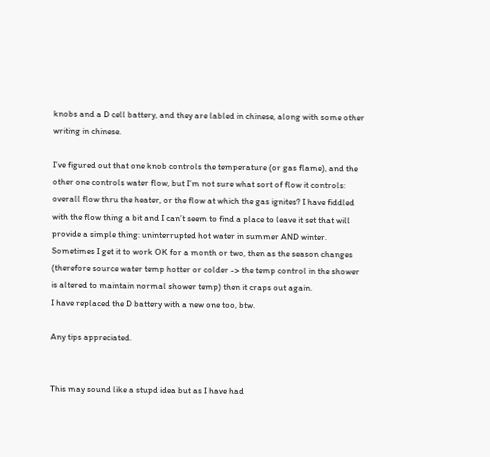knobs and a D cell battery, and they are labled in chinese, along with some other writing in chinese.

I’ve figured out that one knob controls the temperature (or gas flame), and the other one controls water flow, but I’m not sure what sort of flow it controls: overall flow thru the heater, or the flow at which the gas ignites? I have fiddled with the flow thing a bit and I can’t seem to find a place to leave it set that will provide a simple thing: uninterrupted hot water in summer AND winter.
Sometimes I get it to work OK for a month or two, then as the season changes (therefore source water temp hotter or colder -> the temp control in the shower is altered to maintain normal shower temp) then it craps out again.
I have replaced the D battery with a new one too, btw.

Any tips appreciated.


This may sound like a stupd idea but as I have had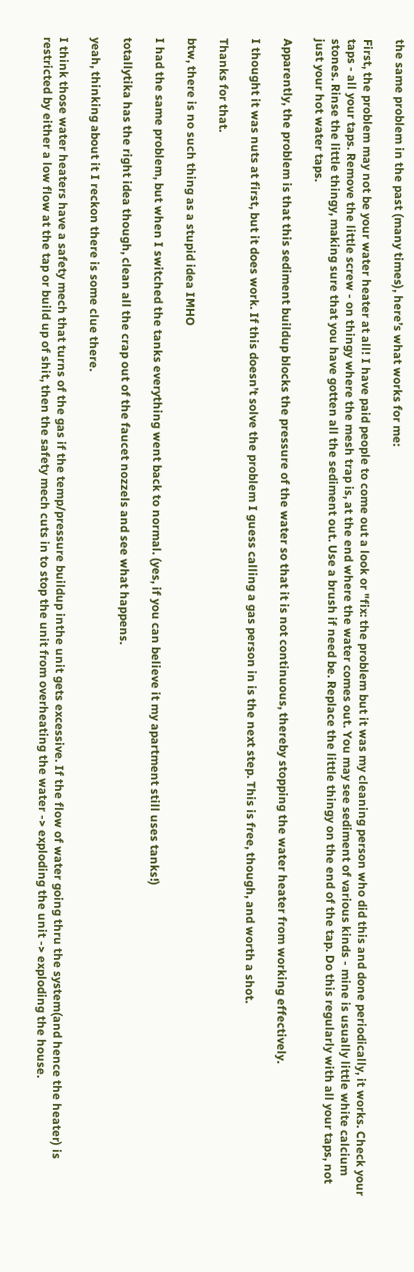the same problem in the past (many times), here’s what works for me:

First, the problem may not be your water heater at all! I have paid people to come out a look or "fix: the problem but it was my cleaning person who did this and done periodically, it works. Check your taps - all your taps. Remove the little screw - on thingy where the mesh trap is, at the end where the water comes out. You may see sediment of various kinds - mine is usually little white calcium stones. Rinse the little thingy, making sure that you have gotten all the sediment out. Use a brush if need be. Replace the little thingy on the end of the tap. Do this regularly with all your taps, not just your hot water taps.

Apparently, the problem is that this sediment buildup blocks the pressure of the water so that it is not continuous, thereby stopping the water heater from working effectively.

I thought it was nuts at first, but it does work. If this doesn’t solve the problem I guess calling a gas person in is the next step. This is free, though, and worth a shot.

Thanks for that.

btw, there is no such thing as a stupid idea IMHO

I had the same problem, but when I switched the tanks everything went back to normal. (yes, if you can believe it my apartment still uses tanks!)

totallytika has the right idea though, clean all the crap out of the faucet nozzels and see what happens.

yeah, thinking about it I reckon there is some clue there.

I think those water heaters have a safety mech that turns of the gas if the temp/pressure buildup inthe unit gets excessive. If the flow of water going thru the system(and hence the heater) is restricted by either a low flow at the tap or build up of shit, then the safety mech cuts in to stop the unit from overheating the water -> exploding the unit -> exploding the house.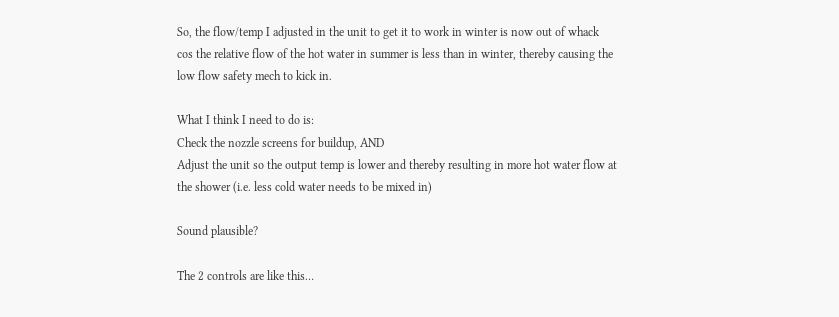So, the flow/temp I adjusted in the unit to get it to work in winter is now out of whack cos the relative flow of the hot water in summer is less than in winter, thereby causing the low flow safety mech to kick in.

What I think I need to do is:
Check the nozzle screens for buildup, AND
Adjust the unit so the output temp is lower and thereby resulting in more hot water flow at the shower (i.e. less cold water needs to be mixed in)

Sound plausible?

The 2 controls are like this…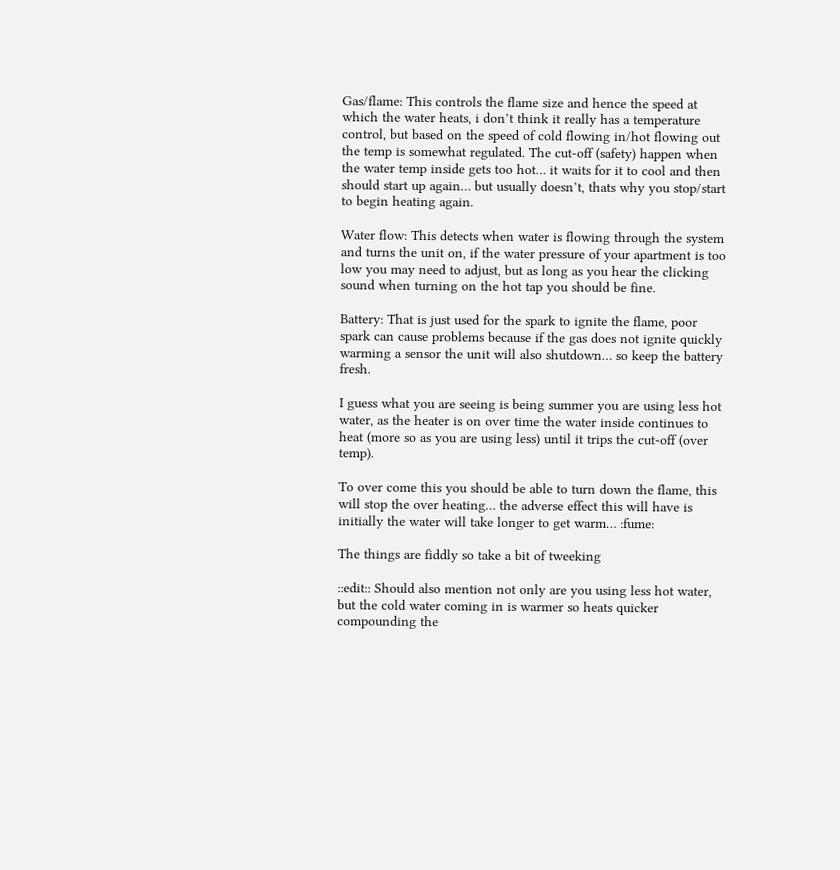Gas/flame: This controls the flame size and hence the speed at which the water heats, i don’t think it really has a temperature control, but based on the speed of cold flowing in/hot flowing out the temp is somewhat regulated. The cut-off (safety) happen when the water temp inside gets too hot… it waits for it to cool and then should start up again… but usually doesn’t, thats why you stop/start to begin heating again.

Water flow: This detects when water is flowing through the system and turns the unit on, if the water pressure of your apartment is too low you may need to adjust, but as long as you hear the clicking sound when turning on the hot tap you should be fine.

Battery: That is just used for the spark to ignite the flame, poor spark can cause problems because if the gas does not ignite quickly warming a sensor the unit will also shutdown… so keep the battery fresh.

I guess what you are seeing is being summer you are using less hot water, as the heater is on over time the water inside continues to heat (more so as you are using less) until it trips the cut-off (over temp).

To over come this you should be able to turn down the flame, this will stop the over heating… the adverse effect this will have is initially the water will take longer to get warm… :fume:

The things are fiddly so take a bit of tweeking

::edit:: Should also mention not only are you using less hot water, but the cold water coming in is warmer so heats quicker compounding the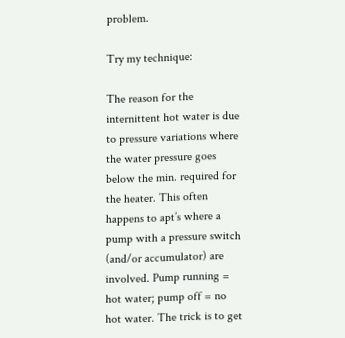problem.

Try my technique:

The reason for the internittent hot water is due to pressure variations where the water pressure goes below the min. required for the heater. This often happens to apt’s where a pump with a pressure switch (and/or accumulator) are involved. Pump running = hot water; pump off = no hot water. The trick is to get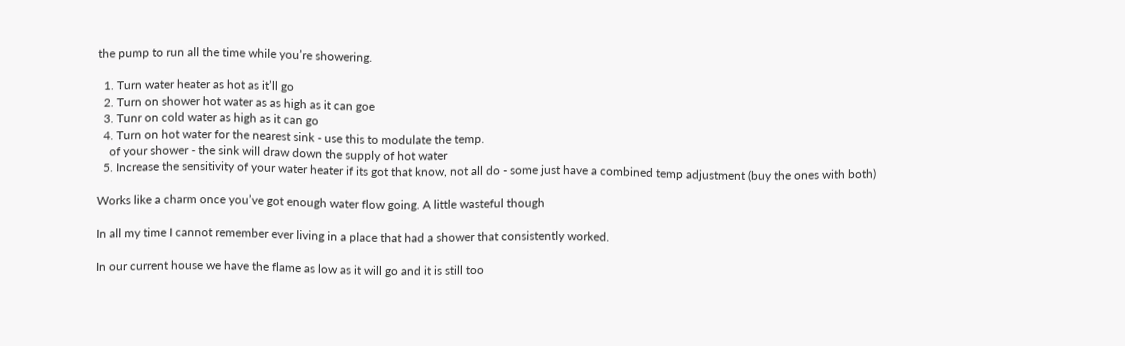the pump to run all the time while you’re showering.

  1. Turn water heater as hot as it’ll go
  2. Turn on shower hot water as as high as it can goe
  3. Tunr on cold water as high as it can go
  4. Turn on hot water for the nearest sink - use this to modulate the temp.
    of your shower - the sink will draw down the supply of hot water
  5. Increase the sensitivity of your water heater if its got that know, not all do - some just have a combined temp adjustment (buy the ones with both)

Works like a charm once you’ve got enough water flow going. A little wasteful though

In all my time I cannot remember ever living in a place that had a shower that consistently worked.

In our current house we have the flame as low as it will go and it is still too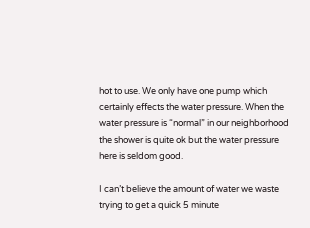hot to use. We only have one pump which certainly effects the water pressure. When the water pressure is “normal” in our neighborhood the shower is quite ok but the water pressure here is seldom good.

I can’t believe the amount of water we waste trying to get a quick 5 minute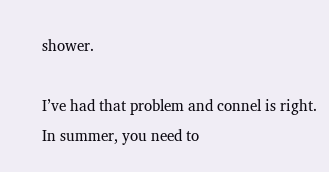shower.

I’ve had that problem and connel is right. In summer, you need to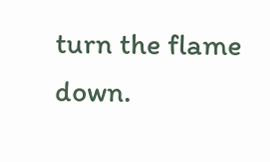turn the flame down.